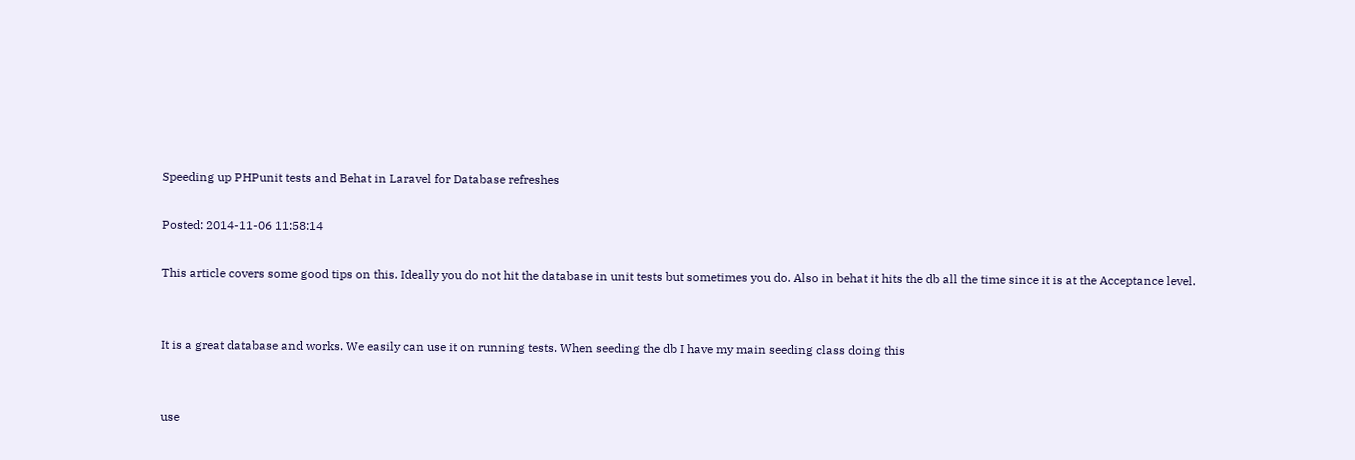Speeding up PHPunit tests and Behat in Laravel for Database refreshes

Posted: 2014-11-06 11:58:14

This article covers some good tips on this. Ideally you do not hit the database in unit tests but sometimes you do. Also in behat it hits the db all the time since it is at the Acceptance level.


It is a great database and works. We easily can use it on running tests. When seeding the db I have my main seeding class doing this


use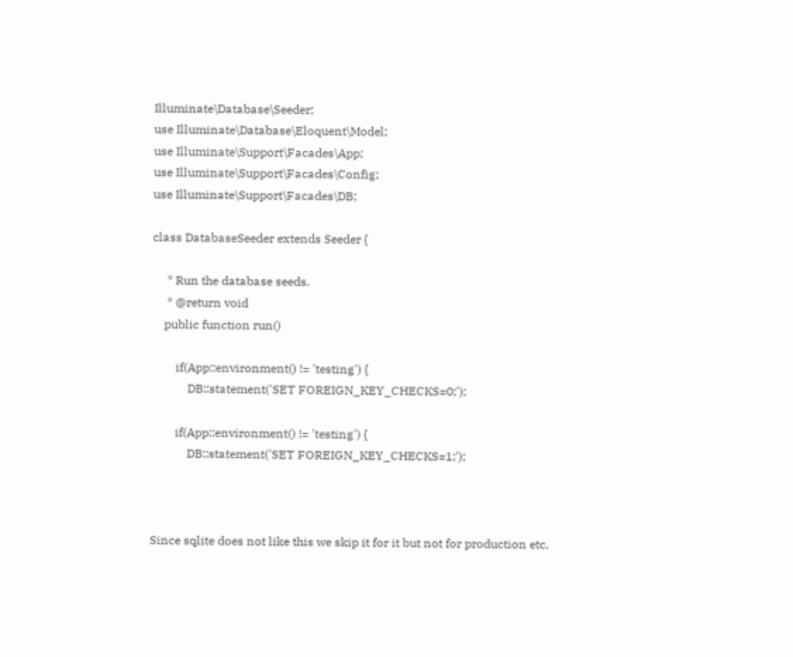Illuminate\Database\Seeder;
use Illuminate\Database\Eloquent\Model;
use Illuminate\Support\Facades\App;
use Illuminate\Support\Facades\Config;
use Illuminate\Support\Facades\DB;

class DatabaseSeeder extends Seeder {

     * Run the database seeds.
     * @return void
    public function run()

        if(App::environment() != 'testing') {
            DB::statement('SET FOREIGN_KEY_CHECKS=0;');

        if(App::environment() != 'testing') {
            DB::statement('SET FOREIGN_KEY_CHECKS=1;');



Since sqlite does not like this we skip it for it but not for production etc.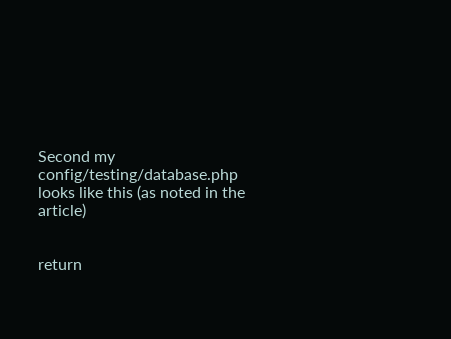Second my config/testing/database.php looks like this (as noted in the article)


return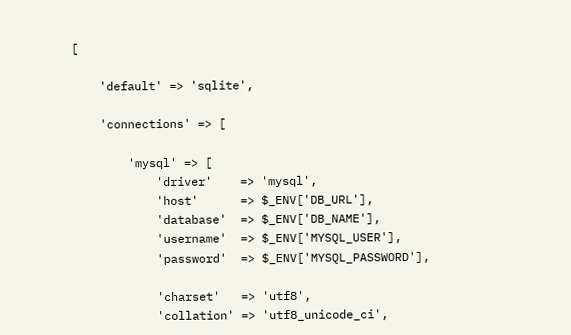[

    'default' => 'sqlite',

    'connections' => [

        'mysql' => [
            'driver'    => 'mysql',
            'host'      => $_ENV['DB_URL'],
            'database'  => $_ENV['DB_NAME'],
            'username'  => $_ENV['MYSQL_USER'],
            'password'  => $_ENV['MYSQL_PASSWORD'],

            'charset'   => 'utf8',
            'collation' => 'utf8_unicode_ci',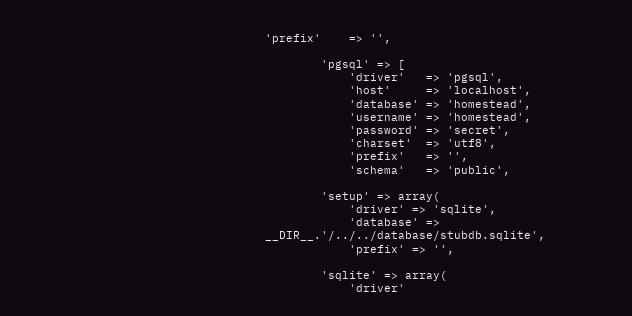'prefix'    => '',

        'pgsql' => [
            'driver'   => 'pgsql',
            'host'     => 'localhost',
            'database' => 'homestead',
            'username' => 'homestead',
            'password' => 'secret',
            'charset'  => 'utf8',
            'prefix'   => '',
            'schema'   => 'public',

        'setup' => array(
            'driver' => 'sqlite',
            'database' => __DIR__.'/../../database/stubdb.sqlite',
            'prefix' => '',

        'sqlite' => array(
            'driver'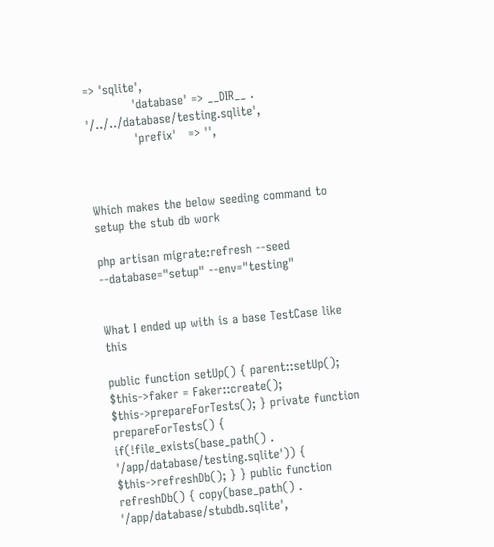=> 'sqlite',
            'database' => __DIR__ . '/../../database/testing.sqlite',
            'prefix'   => '',



Which makes the below seeding command to setup the stub db work

php artisan migrate:refresh --seed --database="setup" --env="testing"


What I ended up with is a base TestCase like this

public function setUp() { parent::setUp(); $this->faker = Faker::create(); $this->prepareForTests(); } private function prepareForTests() { if(!file_exists(base_path() . '/app/database/testing.sqlite')) { $this->refreshDb(); } } public function refreshDb() { copy(base_path() . '/app/database/stubdb.sqlite',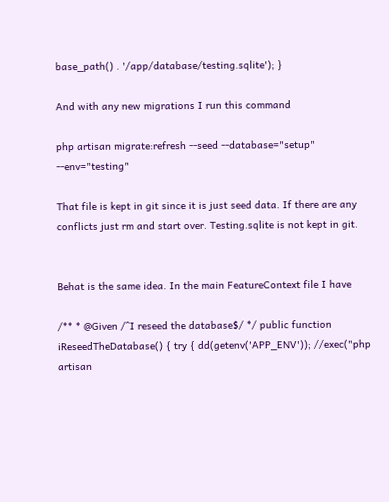base_path() . '/app/database/testing.sqlite'); }

And with any new migrations I run this command

php artisan migrate:refresh --seed --database="setup" --env="testing"

That file is kept in git since it is just seed data. If there are any conflicts just rm and start over. Testing.sqlite is not kept in git.


Behat is the same idea. In the main FeatureContext file I have

/** * @Given /^I reseed the database$/ */ public function iReseedTheDatabase() { try { dd(getenv('APP_ENV')); //exec("php artisan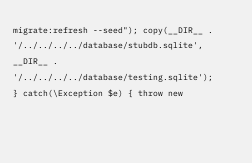migrate:refresh --seed"); copy(__DIR__ . '/../../../../database/stubdb.sqlite', __DIR__ . '/../../../../database/testing.sqlite'); } catch(\Exception $e) { throw new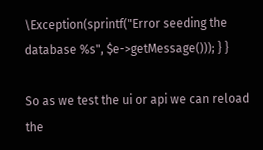\Exception(sprintf("Error seeding the database %s", $e->getMessage())); } }

So as we test the ui or api we can reload the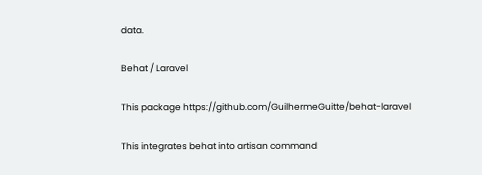data.

Behat / Laravel

This package https://github.com/GuilhermeGuitte/behat-laravel

This integrates behat into artisan command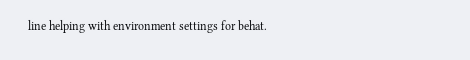line helping with environment settings for behat.